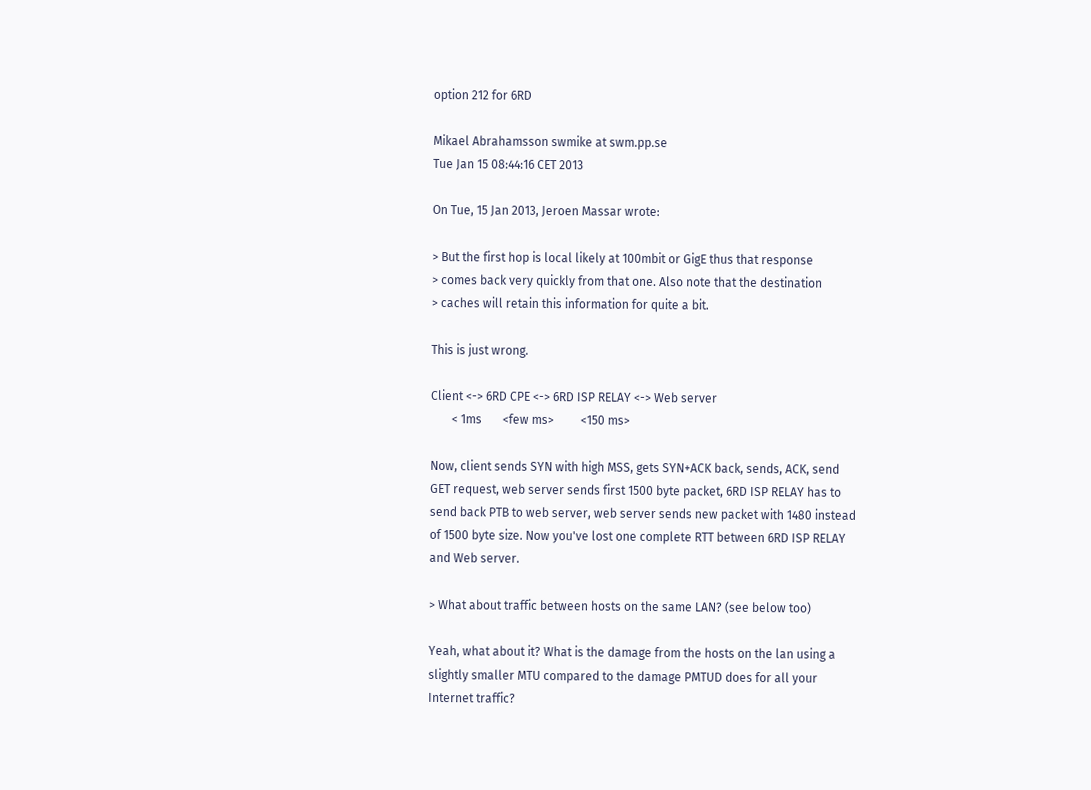option 212 for 6RD

Mikael Abrahamsson swmike at swm.pp.se
Tue Jan 15 08:44:16 CET 2013

On Tue, 15 Jan 2013, Jeroen Massar wrote:

> But the first hop is local likely at 100mbit or GigE thus that response
> comes back very quickly from that one. Also note that the destination
> caches will retain this information for quite a bit.

This is just wrong.

Client <-> 6RD CPE <-> 6RD ISP RELAY <-> Web server
       < 1ms       <few ms>         <150 ms>

Now, client sends SYN with high MSS, gets SYN+ACK back, sends, ACK, send
GET request, web server sends first 1500 byte packet, 6RD ISP RELAY has to
send back PTB to web server, web server sends new packet with 1480 instead
of 1500 byte size. Now you've lost one complete RTT between 6RD ISP RELAY
and Web server.

> What about traffic between hosts on the same LAN? (see below too)

Yeah, what about it? What is the damage from the hosts on the lan using a
slightly smaller MTU compared to the damage PMTUD does for all your
Internet traffic?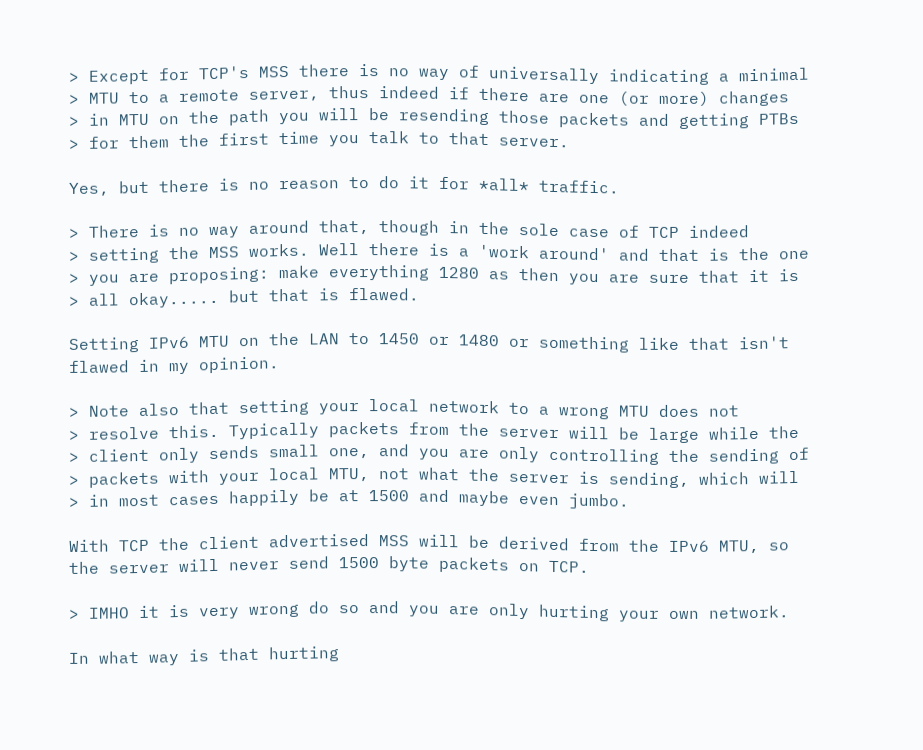> Except for TCP's MSS there is no way of universally indicating a minimal
> MTU to a remote server, thus indeed if there are one (or more) changes
> in MTU on the path you will be resending those packets and getting PTBs
> for them the first time you talk to that server.

Yes, but there is no reason to do it for *all* traffic.

> There is no way around that, though in the sole case of TCP indeed
> setting the MSS works. Well there is a 'work around' and that is the one
> you are proposing: make everything 1280 as then you are sure that it is
> all okay..... but that is flawed.

Setting IPv6 MTU on the LAN to 1450 or 1480 or something like that isn't
flawed in my opinion.

> Note also that setting your local network to a wrong MTU does not
> resolve this. Typically packets from the server will be large while the
> client only sends small one, and you are only controlling the sending of
> packets with your local MTU, not what the server is sending, which will
> in most cases happily be at 1500 and maybe even jumbo.

With TCP the client advertised MSS will be derived from the IPv6 MTU, so
the server will never send 1500 byte packets on TCP.

> IMHO it is very wrong do so and you are only hurting your own network.

In what way is that hurting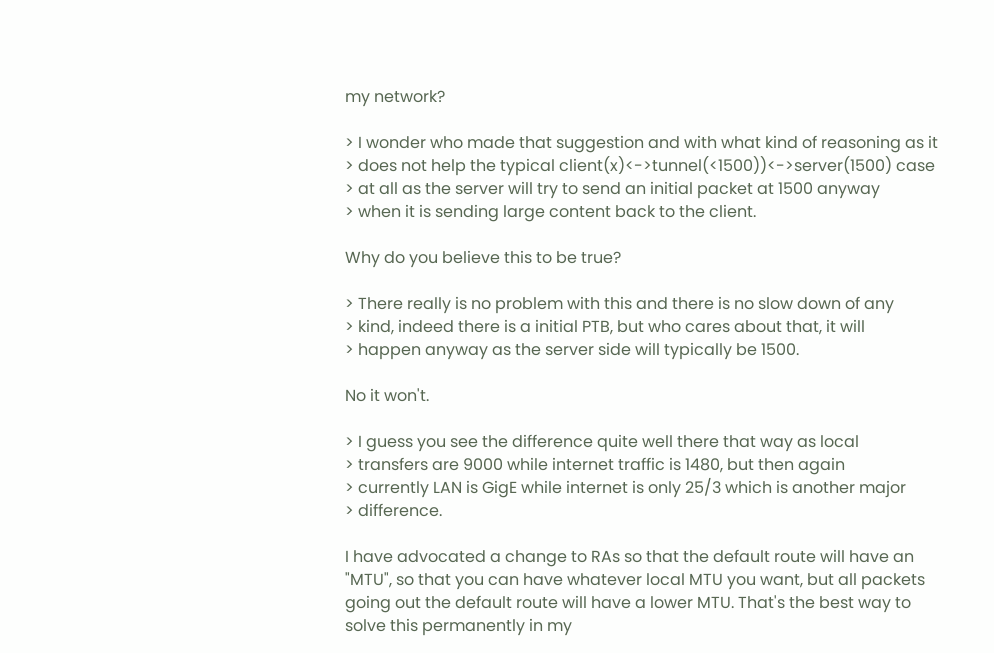my network?

> I wonder who made that suggestion and with what kind of reasoning as it
> does not help the typical client(x)<->tunnel(<1500))<->server(1500) case
> at all as the server will try to send an initial packet at 1500 anyway
> when it is sending large content back to the client.

Why do you believe this to be true?

> There really is no problem with this and there is no slow down of any
> kind, indeed there is a initial PTB, but who cares about that, it will
> happen anyway as the server side will typically be 1500.

No it won't.

> I guess you see the difference quite well there that way as local
> transfers are 9000 while internet traffic is 1480, but then again
> currently LAN is GigE while internet is only 25/3 which is another major
> difference.

I have advocated a change to RAs so that the default route will have an
"MTU", so that you can have whatever local MTU you want, but all packets
going out the default route will have a lower MTU. That's the best way to
solve this permanently in my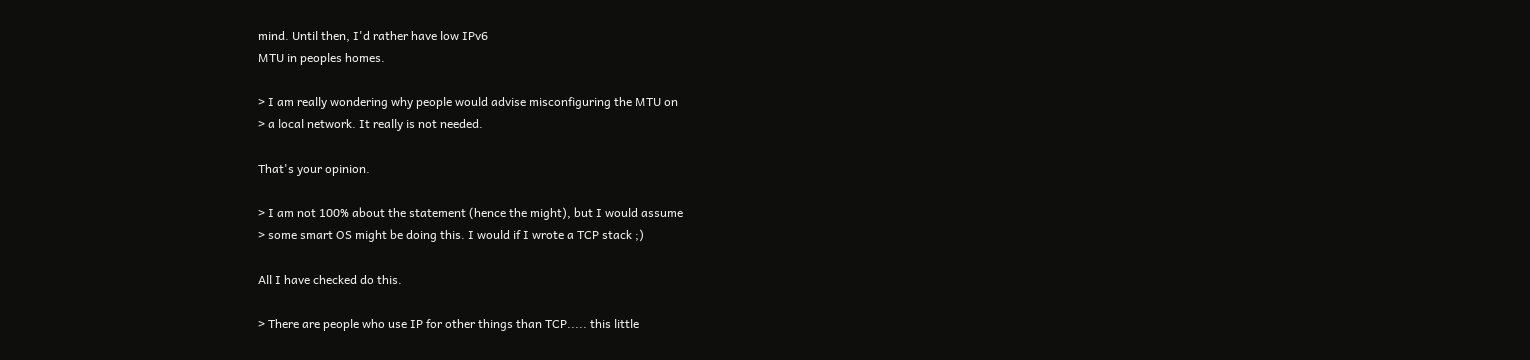mind. Until then, I'd rather have low IPv6
MTU in peoples homes.

> I am really wondering why people would advise misconfiguring the MTU on
> a local network. It really is not needed.

That's your opinion.

> I am not 100% about the statement (hence the might), but I would assume
> some smart OS might be doing this. I would if I wrote a TCP stack ;)

All I have checked do this.

> There are people who use IP for other things than TCP..... this little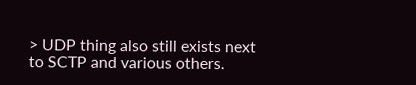> UDP thing also still exists next to SCTP and various others.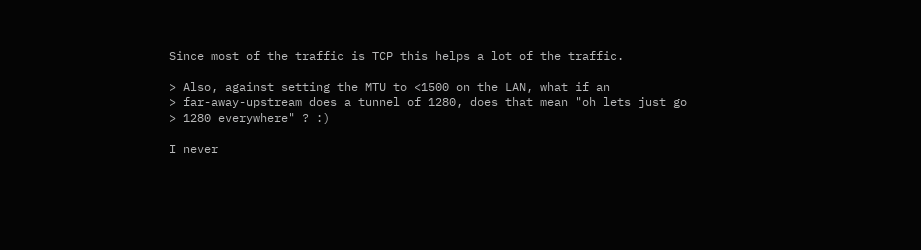Since most of the traffic is TCP this helps a lot of the traffic.

> Also, against setting the MTU to <1500 on the LAN, what if an
> far-away-upstream does a tunnel of 1280, does that mean "oh lets just go
> 1280 everywhere" ? :)

I never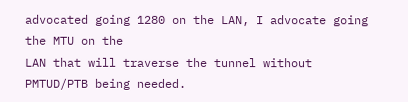advocated going 1280 on the LAN, I advocate going the MTU on the
LAN that will traverse the tunnel without PMTUD/PTB being needed.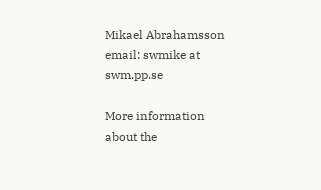Mikael Abrahamsson    email: swmike at swm.pp.se

More information about the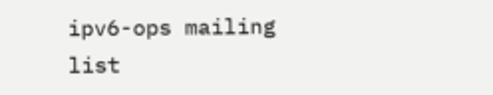ipv6-ops mailing list